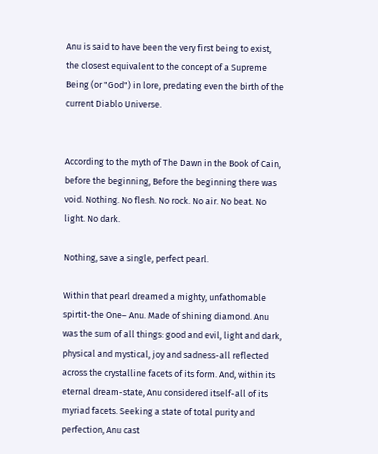Anu is said to have been the very first being to exist, the closest equivalent to the concept of a Supreme Being (or "God") in lore, predating even the birth of the current Diablo Universe.


According to the myth of The Dawn in the Book of Cain, before the beginning, Before the beginning there was void. Nothing. No flesh. No rock. No air. No beat. No light. No dark.

Nothing, save a single, perfect pearl.

Within that pearl dreamed a mighty, unfathomable spirtit-the One– Anu. Made of shining diamond. Anu was the sum of all things: good and evil, light and dark, physical and mystical, joy and sadness-all reflected across the crystalline facets of its form. And, within its eternal dream-state, Anu considered itself-all of its myriad facets. Seeking a state of total purity and perfection, Anu cast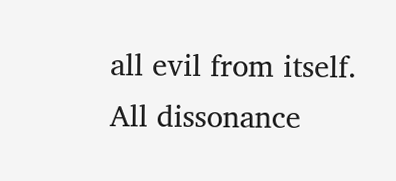all evil from itself. All dissonance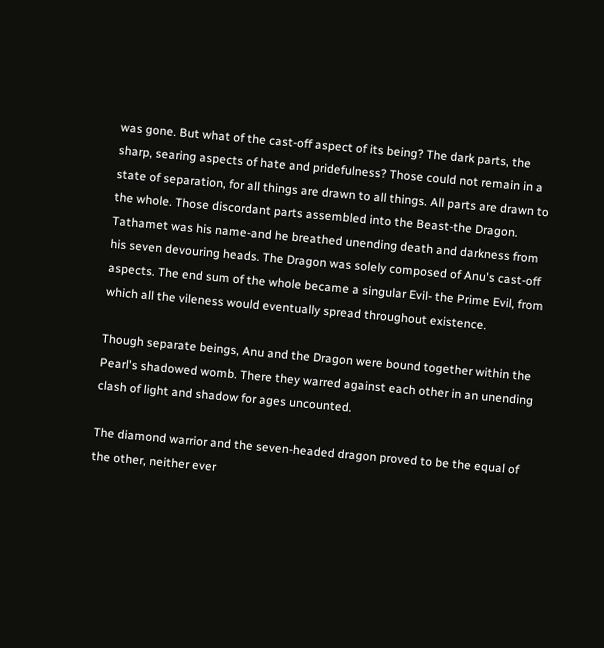was gone. But what of the cast-off aspect of its being? The dark parts, the sharp, searing aspects of hate and pridefulness? Those could not remain in a state of separation, for all things are drawn to all things. All parts are drawn to the whole. Those discordant parts assembled into the Beast-the Dragon. Tathamet was his name-and he breathed unending death and darkness from his seven devouring heads. The Dragon was solely composed of Anu's cast-off aspects. The end sum of the whole became a singular Evil- the Prime Evil, from which all the vileness would eventually spread throughout existence.

Though separate beings, Anu and the Dragon were bound together within the Pearl's shadowed womb. There they warred against each other in an unending clash of light and shadow for ages uncounted.

The diamond warrior and the seven-headed dragon proved to be the equal of the other, neither ever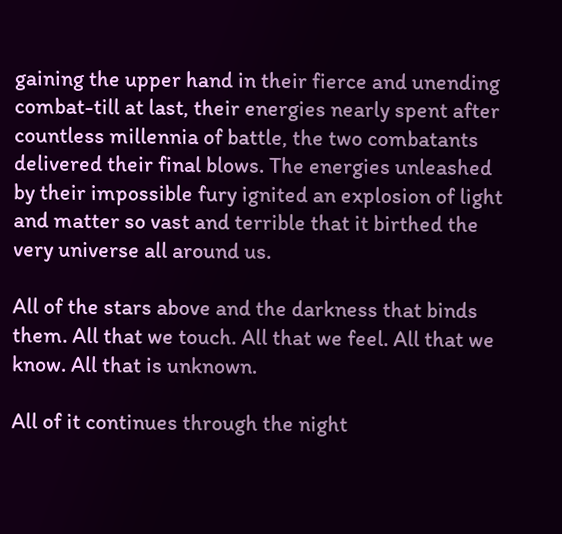gaining the upper hand in their fierce and unending combat-till at last, their energies nearly spent after countless millennia of battle, the two combatants delivered their final blows. The energies unleashed by their impossible fury ignited an explosion of light and matter so vast and terrible that it birthed the very universe all around us.

All of the stars above and the darkness that binds them. All that we touch. All that we feel. All that we know. All that is unknown.

All of it continues through the night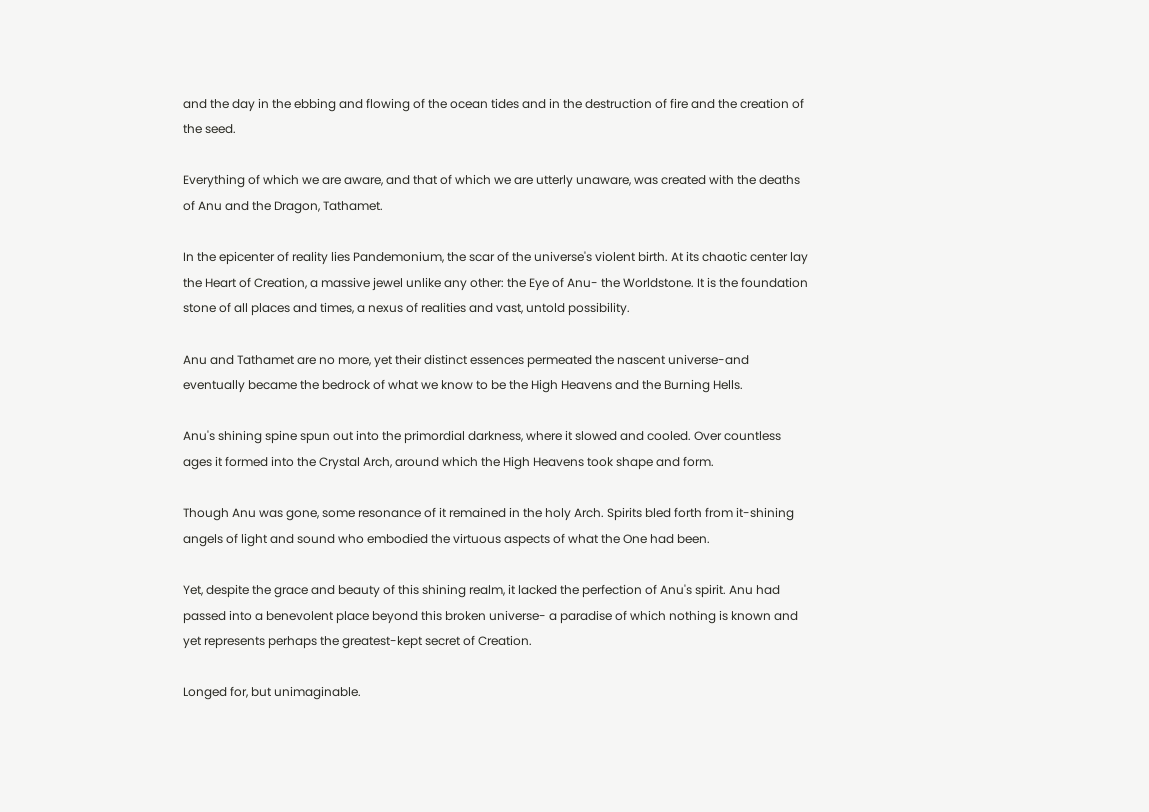and the day in the ebbing and flowing of the ocean tides and in the destruction of fire and the creation of the seed.

Everything of which we are aware, and that of which we are utterly unaware, was created with the deaths of Anu and the Dragon, Tathamet.

In the epicenter of reality lies Pandemonium, the scar of the universe's violent birth. At its chaotic center lay the Heart of Creation, a massive jewel unlike any other: the Eye of Anu- the Worldstone. It is the foundation stone of all places and times, a nexus of realities and vast, untold possibility.

Anu and Tathamet are no more, yet their distinct essences permeated the nascent universe-and eventually became the bedrock of what we know to be the High Heavens and the Burning Hells.

Anu's shining spine spun out into the primordial darkness, where it slowed and cooled. Over countless ages it formed into the Crystal Arch, around which the High Heavens took shape and form.

Though Anu was gone, some resonance of it remained in the holy Arch. Spirits bled forth from it-shining angels of light and sound who embodied the virtuous aspects of what the One had been.

Yet, despite the grace and beauty of this shining realm, it lacked the perfection of Anu's spirit. Anu had passed into a benevolent place beyond this broken universe- a paradise of which nothing is known and yet represents perhaps the greatest-kept secret of Creation.

Longed for, but unimaginable.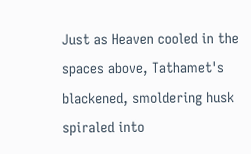Just as Heaven cooled in the spaces above, Tathamet's blackened, smoldering husk spiraled into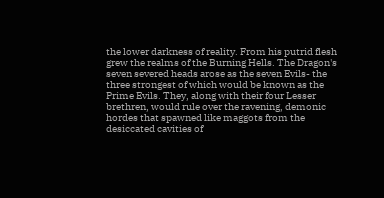the lower darkness of reality. From his putrid flesh grew the realms of the Burning Hells. The Dragon's seven severed heads arose as the seven Evils- the three strongest of which would be known as the Prime Evils. They, along with their four Lesser brethren, would rule over the ravening, demonic hordes that spawned like maggots from the desiccated cavities of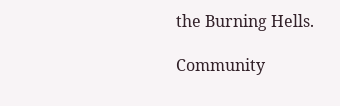the Burning Hells.

Community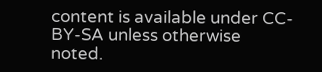content is available under CC-BY-SA unless otherwise noted.